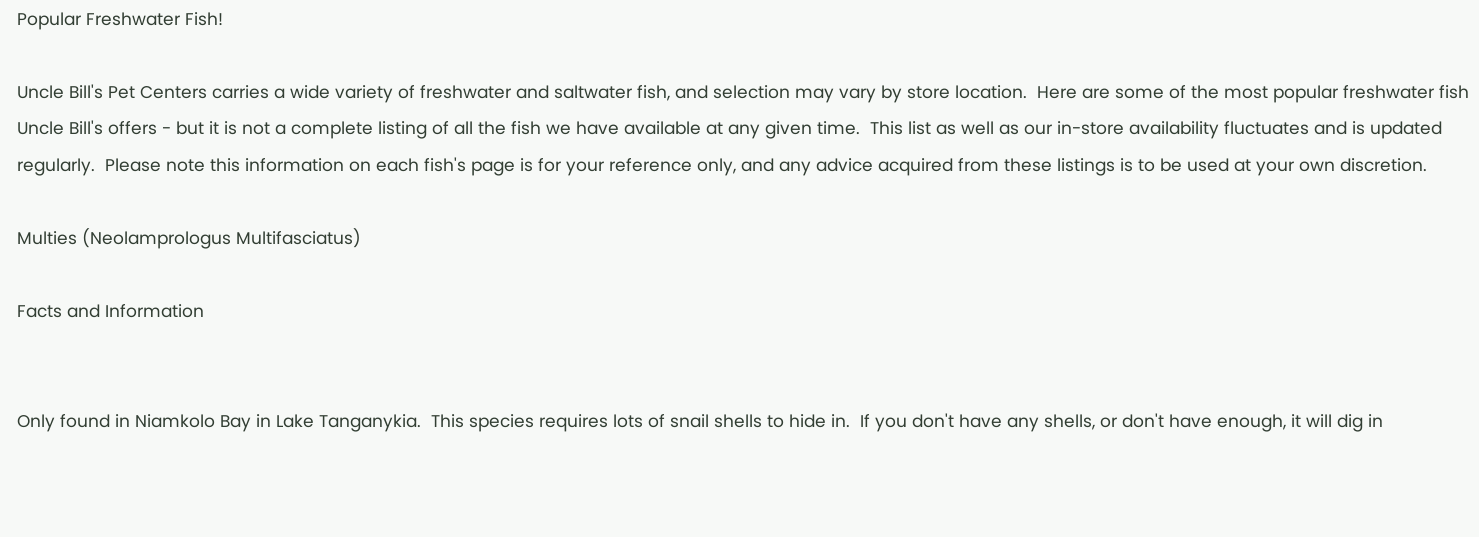Popular Freshwater Fish!

Uncle Bill's Pet Centers carries a wide variety of freshwater and saltwater fish, and selection may vary by store location.  Here are some of the most popular freshwater fish Uncle Bill's offers - but it is not a complete listing of all the fish we have available at any given time.  This list as well as our in-store availability fluctuates and is updated regularly.  Please note this information on each fish's page is for your reference only, and any advice acquired from these listings is to be used at your own discretion.

Multies (Neolamprologus Multifasciatus)

Facts and Information


Only found in Niamkolo Bay in Lake Tanganykia.  This species requires lots of snail shells to hide in.  If you don't have any shells, or don't have enough, it will dig in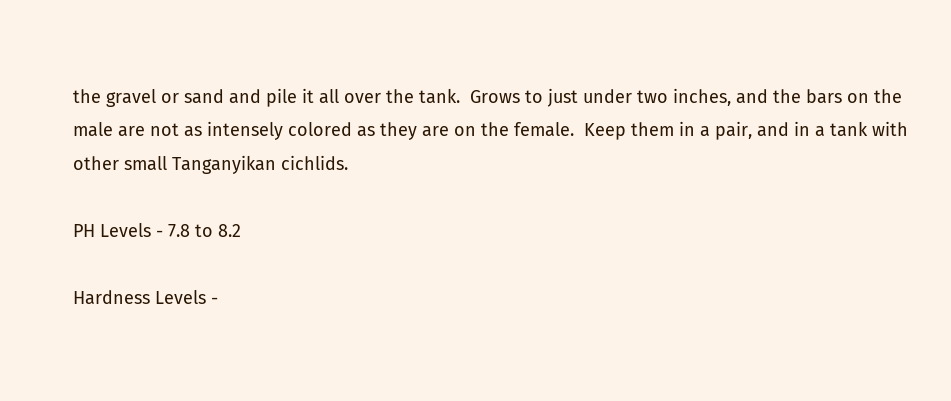the gravel or sand and pile it all over the tank.  Grows to just under two inches, and the bars on the male are not as intensely colored as they are on the female.  Keep them in a pair, and in a tank with other small Tanganyikan cichlids.

PH Levels - 7.8 to 8.2

Hardness Levels -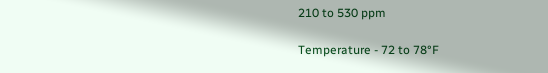210 to 530 ppm

Temperature - 72 to 78°F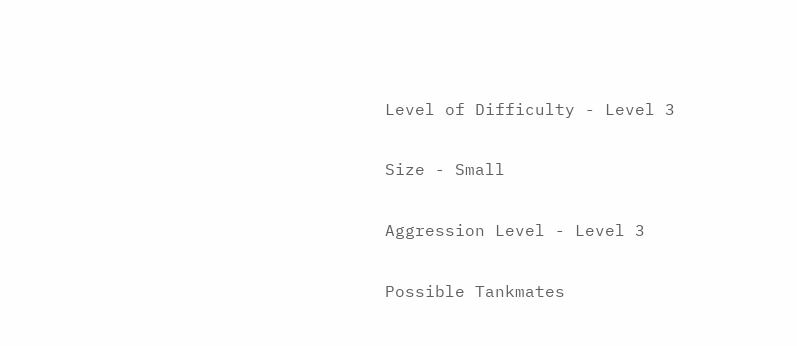Level of Difficulty - Level 3

Size - Small

Aggression Level - Level 3

Possible Tankmates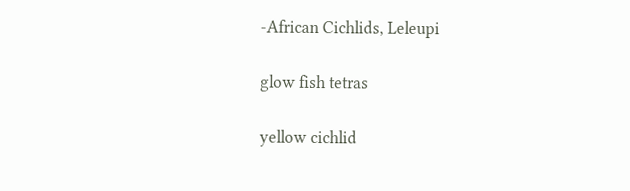-African Cichlids, Leleupi

glow fish tetras

yellow cichlid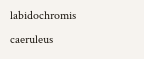labidochromis caeruleus